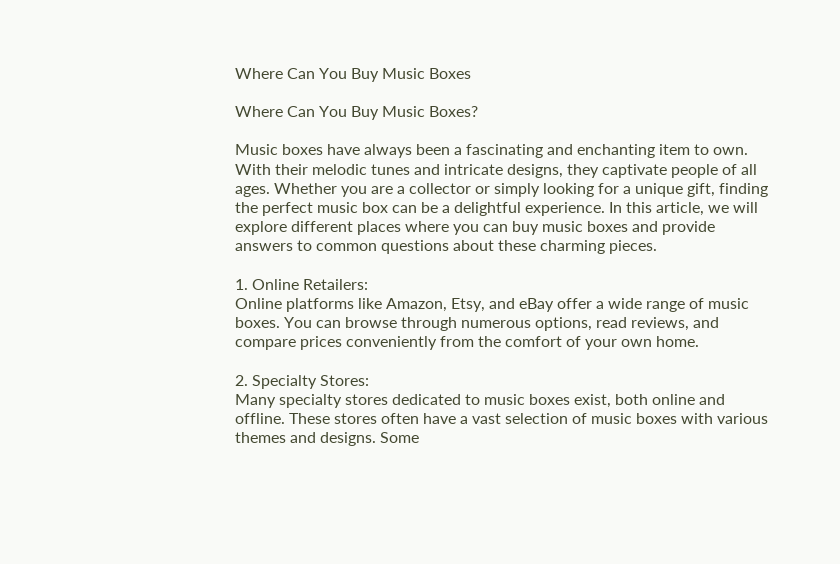Where Can You Buy Music Boxes

Where Can You Buy Music Boxes?

Music boxes have always been a fascinating and enchanting item to own. With their melodic tunes and intricate designs, they captivate people of all ages. Whether you are a collector or simply looking for a unique gift, finding the perfect music box can be a delightful experience. In this article, we will explore different places where you can buy music boxes and provide answers to common questions about these charming pieces.

1. Online Retailers:
Online platforms like Amazon, Etsy, and eBay offer a wide range of music boxes. You can browse through numerous options, read reviews, and compare prices conveniently from the comfort of your own home.

2. Specialty Stores:
Many specialty stores dedicated to music boxes exist, both online and offline. These stores often have a vast selection of music boxes with various themes and designs. Some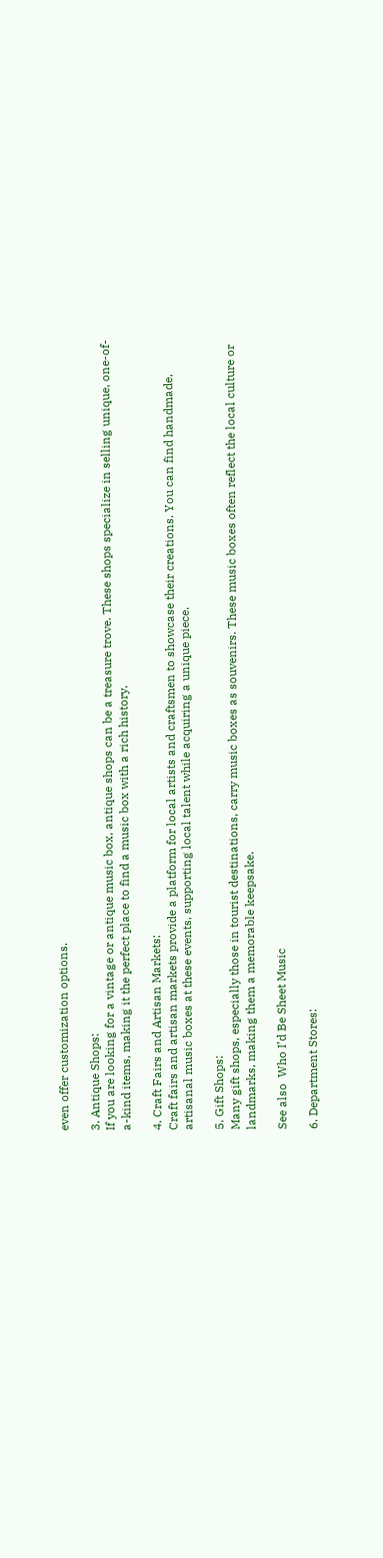even offer customization options.

3. Antique Shops:
If you are looking for a vintage or antique music box, antique shops can be a treasure trove. These shops specialize in selling unique, one-of-a-kind items, making it the perfect place to find a music box with a rich history.

4. Craft Fairs and Artisan Markets:
Craft fairs and artisan markets provide a platform for local artists and craftsmen to showcase their creations. You can find handmade, artisanal music boxes at these events, supporting local talent while acquiring a unique piece.

5. Gift Shops:
Many gift shops, especially those in tourist destinations, carry music boxes as souvenirs. These music boxes often reflect the local culture or landmarks, making them a memorable keepsake.

See also  Who I’d Be Sheet Music

6. Department Stores: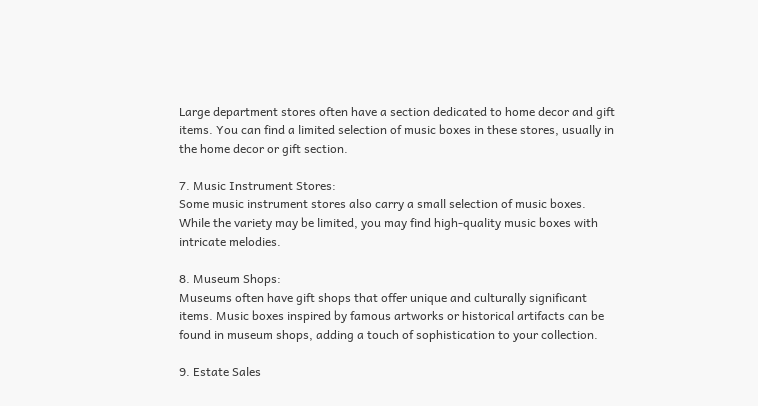Large department stores often have a section dedicated to home decor and gift items. You can find a limited selection of music boxes in these stores, usually in the home decor or gift section.

7. Music Instrument Stores:
Some music instrument stores also carry a small selection of music boxes. While the variety may be limited, you may find high-quality music boxes with intricate melodies.

8. Museum Shops:
Museums often have gift shops that offer unique and culturally significant items. Music boxes inspired by famous artworks or historical artifacts can be found in museum shops, adding a touch of sophistication to your collection.

9. Estate Sales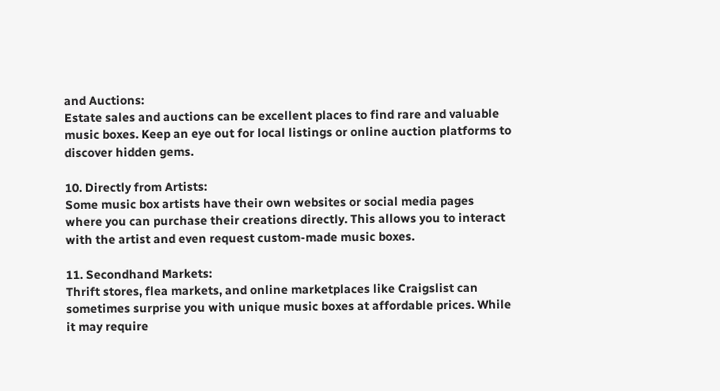and Auctions:
Estate sales and auctions can be excellent places to find rare and valuable music boxes. Keep an eye out for local listings or online auction platforms to discover hidden gems.

10. Directly from Artists:
Some music box artists have their own websites or social media pages where you can purchase their creations directly. This allows you to interact with the artist and even request custom-made music boxes.

11. Secondhand Markets:
Thrift stores, flea markets, and online marketplaces like Craigslist can sometimes surprise you with unique music boxes at affordable prices. While it may require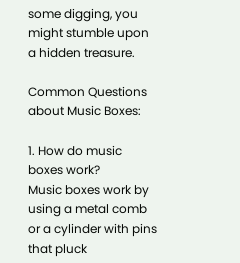some digging, you might stumble upon a hidden treasure.

Common Questions about Music Boxes:

1. How do music boxes work?
Music boxes work by using a metal comb or a cylinder with pins that pluck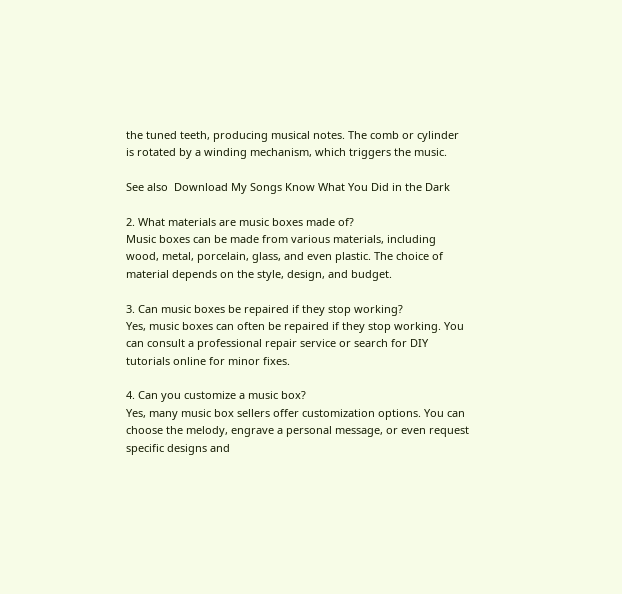the tuned teeth, producing musical notes. The comb or cylinder is rotated by a winding mechanism, which triggers the music.

See also  Download My Songs Know What You Did in the Dark

2. What materials are music boxes made of?
Music boxes can be made from various materials, including wood, metal, porcelain, glass, and even plastic. The choice of material depends on the style, design, and budget.

3. Can music boxes be repaired if they stop working?
Yes, music boxes can often be repaired if they stop working. You can consult a professional repair service or search for DIY tutorials online for minor fixes.

4. Can you customize a music box?
Yes, many music box sellers offer customization options. You can choose the melody, engrave a personal message, or even request specific designs and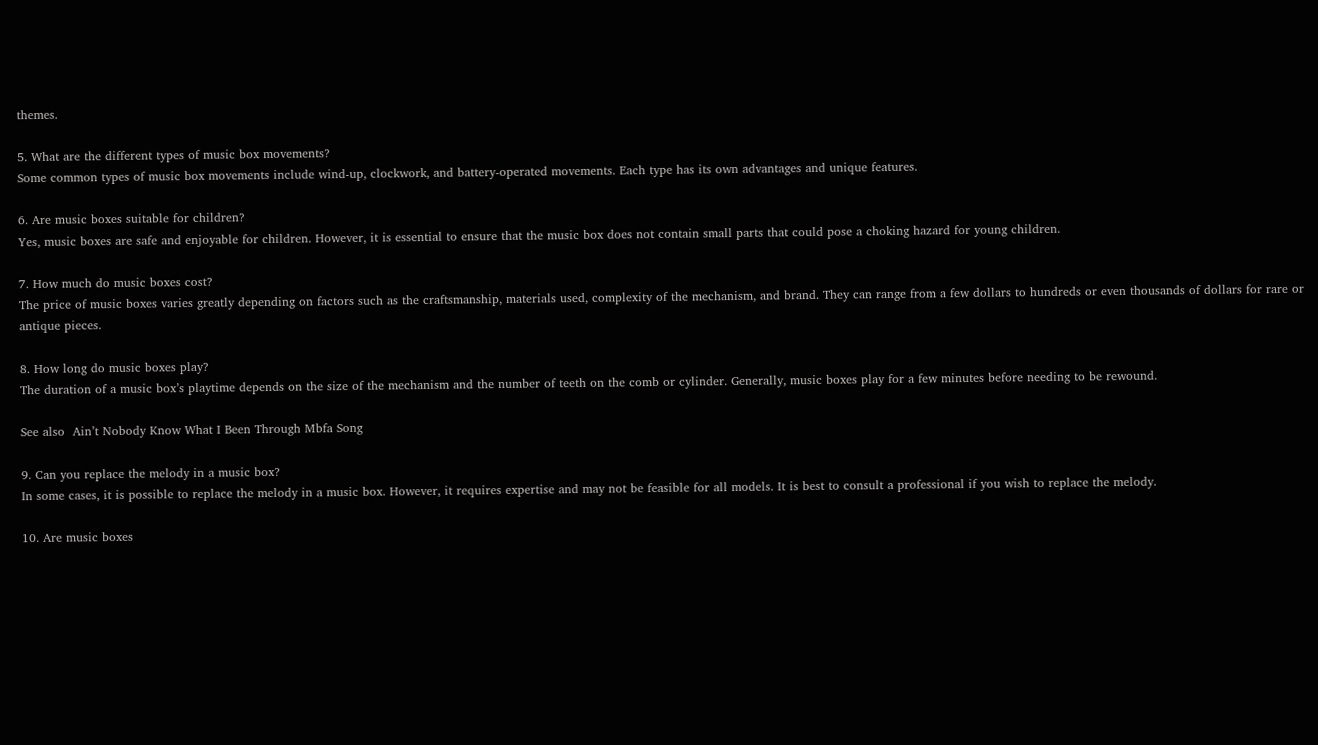themes.

5. What are the different types of music box movements?
Some common types of music box movements include wind-up, clockwork, and battery-operated movements. Each type has its own advantages and unique features.

6. Are music boxes suitable for children?
Yes, music boxes are safe and enjoyable for children. However, it is essential to ensure that the music box does not contain small parts that could pose a choking hazard for young children.

7. How much do music boxes cost?
The price of music boxes varies greatly depending on factors such as the craftsmanship, materials used, complexity of the mechanism, and brand. They can range from a few dollars to hundreds or even thousands of dollars for rare or antique pieces.

8. How long do music boxes play?
The duration of a music box’s playtime depends on the size of the mechanism and the number of teeth on the comb or cylinder. Generally, music boxes play for a few minutes before needing to be rewound.

See also  Ain’t Nobody Know What I Been Through Mbfa Song

9. Can you replace the melody in a music box?
In some cases, it is possible to replace the melody in a music box. However, it requires expertise and may not be feasible for all models. It is best to consult a professional if you wish to replace the melody.

10. Are music boxes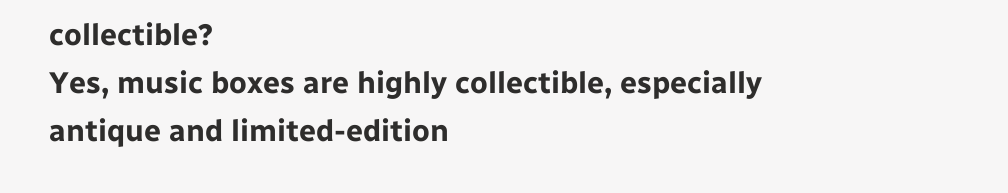collectible?
Yes, music boxes are highly collectible, especially antique and limited-edition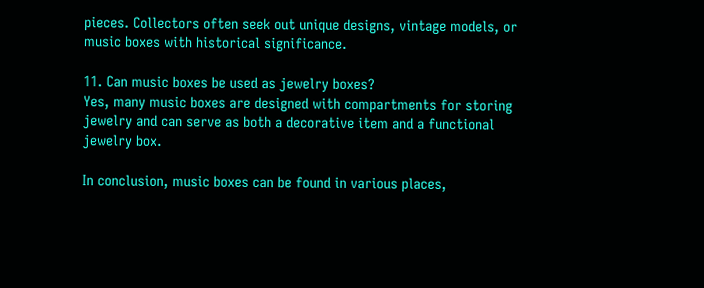pieces. Collectors often seek out unique designs, vintage models, or music boxes with historical significance.

11. Can music boxes be used as jewelry boxes?
Yes, many music boxes are designed with compartments for storing jewelry and can serve as both a decorative item and a functional jewelry box.

In conclusion, music boxes can be found in various places,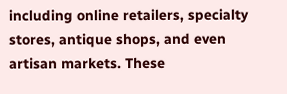including online retailers, specialty stores, antique shops, and even artisan markets. These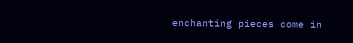enchanting pieces come in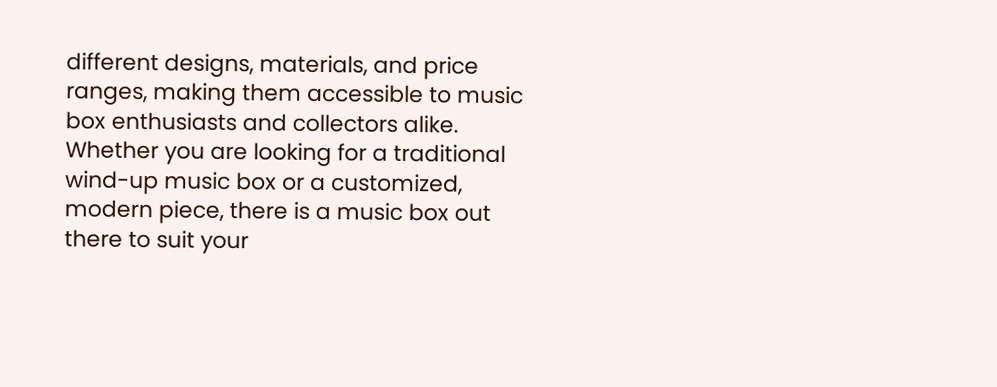different designs, materials, and price ranges, making them accessible to music box enthusiasts and collectors alike. Whether you are looking for a traditional wind-up music box or a customized, modern piece, there is a music box out there to suit your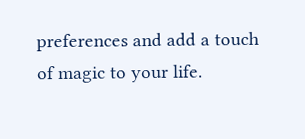preferences and add a touch of magic to your life.